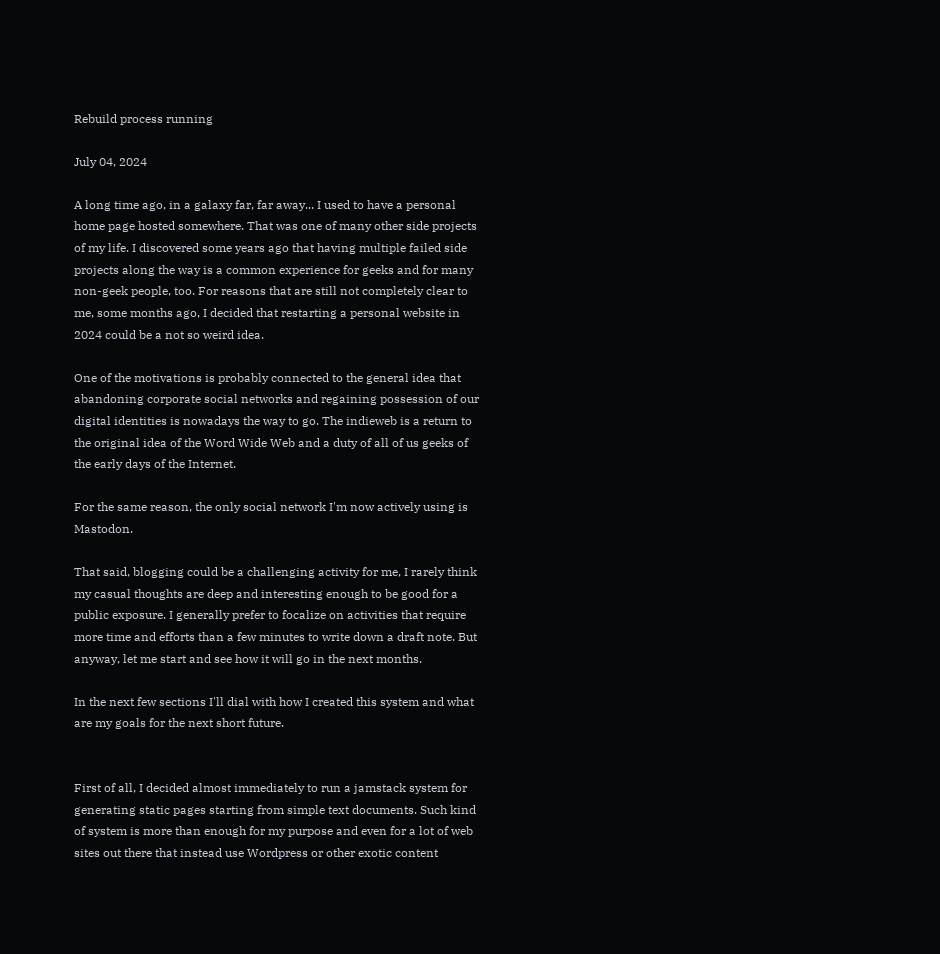Rebuild process running

July 04, 2024

A long time ago, in a galaxy far, far away... I used to have a personal home page hosted somewhere. That was one of many other side projects of my life. I discovered some years ago that having multiple failed side projects along the way is a common experience for geeks and for many non-geek people, too. For reasons that are still not completely clear to me, some months ago, I decided that restarting a personal website in 2024 could be a not so weird idea.

One of the motivations is probably connected to the general idea that abandoning corporate social networks and regaining possession of our digital identities is nowadays the way to go. The indieweb is a return to the original idea of the Word Wide Web and a duty of all of us geeks of the early days of the Internet.

For the same reason, the only social network I'm now actively using is Mastodon.

That said, blogging could be a challenging activity for me, I rarely think my casual thoughts are deep and interesting enough to be good for a public exposure. I generally prefer to focalize on activities that require more time and efforts than a few minutes to write down a draft note. But anyway, let me start and see how it will go in the next months.

In the next few sections I'll dial with how I created this system and what are my goals for the next short future.


First of all, I decided almost immediately to run a jamstack system for generating static pages starting from simple text documents. Such kind of system is more than enough for my purpose and even for a lot of web sites out there that instead use Wordpress or other exotic content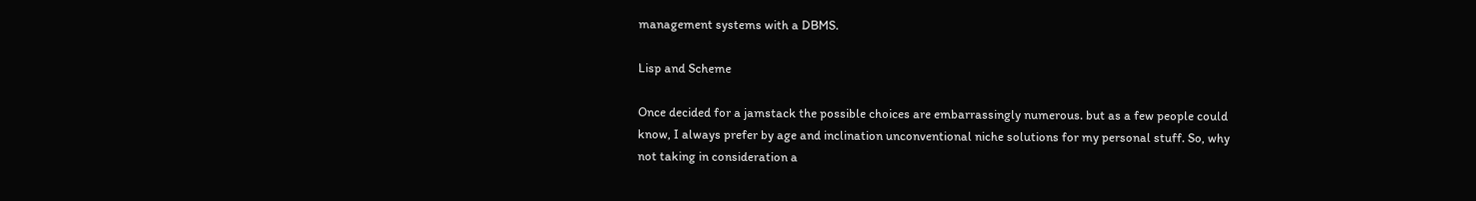management systems with a DBMS.

Lisp and Scheme

Once decided for a jamstack the possible choices are embarrassingly numerous. but as a few people could know, I always prefer by age and inclination unconventional niche solutions for my personal stuff. So, why not taking in consideration a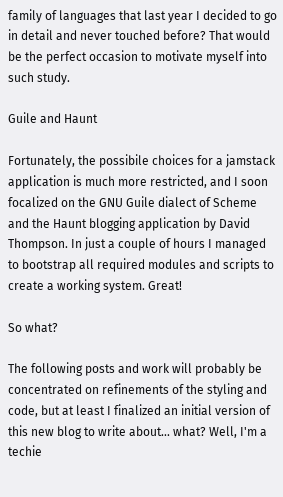family of languages that last year I decided to go in detail and never touched before? That would be the perfect occasion to motivate myself into such study.

Guile and Haunt

Fortunately, the possibile choices for a jamstack application is much more restricted, and I soon focalized on the GNU Guile dialect of Scheme and the Haunt blogging application by David Thompson. In just a couple of hours I managed to bootstrap all required modules and scripts to create a working system. Great!

So what?

The following posts and work will probably be concentrated on refinements of the styling and code, but at least I finalized an initial version of this new blog to write about... what? Well, I'm a techie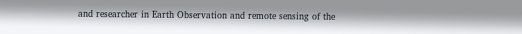and researcher in Earth Observation and remote sensing of the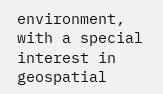environment, with a special interest in geospatial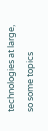technologies at large, so some topics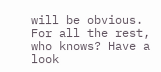will be obvious. For all the rest, who knows? Have a look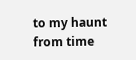to my haunt from time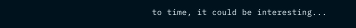to time, it could be interesting...